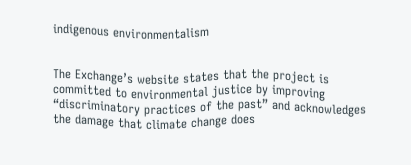indigenous environmentalism


The Exchange’s website states that the project is committed to environmental justice by improving “discriminatory practices of the past” and acknowledges the damage that climate change does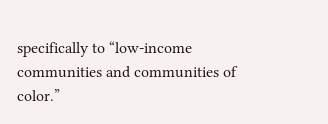specifically to “low-income communities and communities of color.”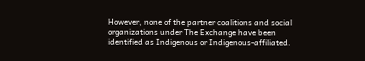However, none of the partner coalitions and social organizations under The Exchange have been identified as Indigenous or Indigenous-affiliated.